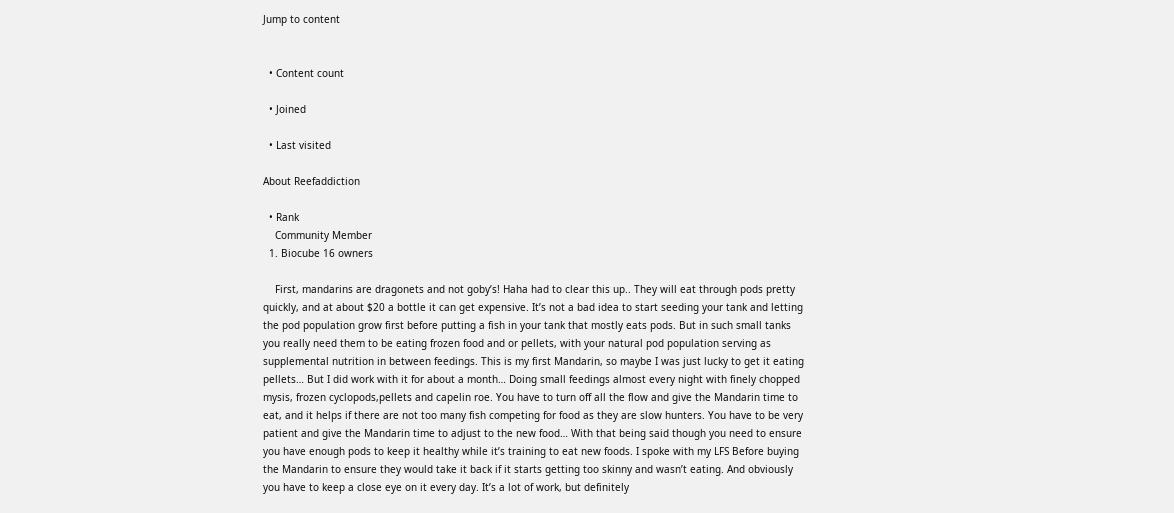Jump to content


  • Content count

  • Joined

  • Last visited

About Reefaddiction

  • Rank
    Community Member
  1. Biocube 16 owners

    First, mandarins are dragonets and not goby’s! Haha had to clear this up.. They will eat through pods pretty quickly, and at about $20 a bottle it can get expensive. It’s not a bad idea to start seeding your tank and letting the pod population grow first before putting a fish in your tank that mostly eats pods. But in such small tanks you really need them to be eating frozen food and or pellets, with your natural pod population serving as supplemental nutrition in between feedings. This is my first Mandarin, so maybe I was just lucky to get it eating pellets… But I did work with it for about a month… Doing small feedings almost every night with finely chopped mysis, frozen cyclopods,pellets and capelin roe. You have to turn off all the flow and give the Mandarin time to eat, and it helps if there are not too many fish competing for food as they are slow hunters. You have to be very patient and give the Mandarin time to adjust to the new food… With that being said though you need to ensure you have enough pods to keep it healthy while it’s training to eat new foods. I spoke with my LFS Before buying the Mandarin to ensure they would take it back if it starts getting too skinny and wasn’t eating. And obviously you have to keep a close eye on it every day. It’s a lot of work, but definitely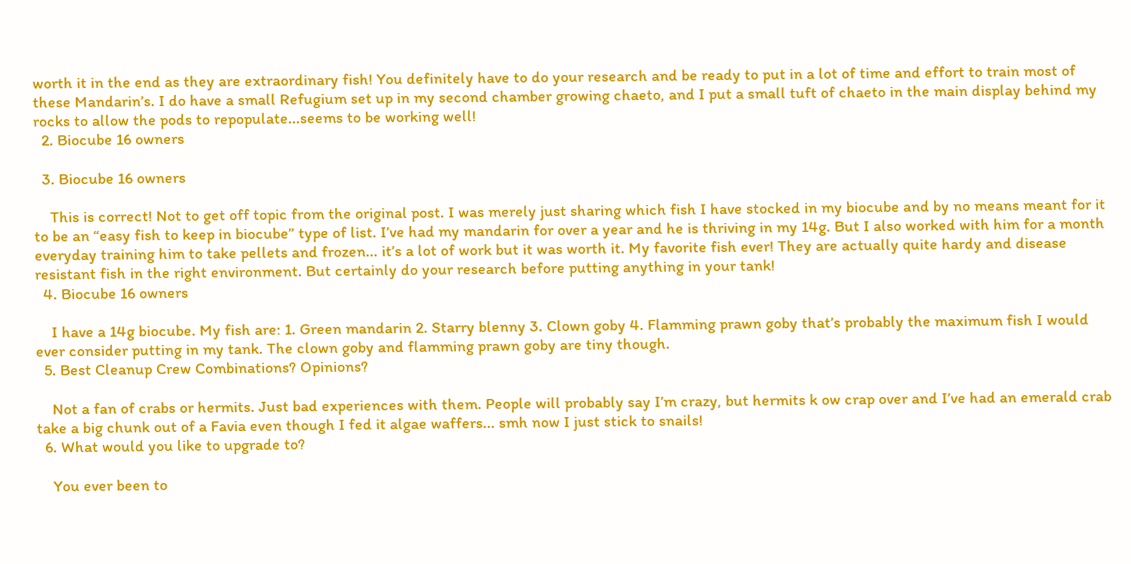worth it in the end as they are extraordinary fish! You definitely have to do your research and be ready to put in a lot of time and effort to train most of these Mandarin’s. I do have a small Refugium set up in my second chamber growing chaeto, and I put a small tuft of chaeto in the main display behind my rocks to allow the pods to repopulate...seems to be working well!
  2. Biocube 16 owners

  3. Biocube 16 owners

    This is correct! Not to get off topic from the original post. I was merely just sharing which fish I have stocked in my biocube and by no means meant for it to be an “easy fish to keep in biocube” type of list. I’ve had my mandarin for over a year and he is thriving in my 14g. But I also worked with him for a month everyday training him to take pellets and frozen... it’s a lot of work but it was worth it. My favorite fish ever! They are actually quite hardy and disease resistant fish in the right environment. But certainly do your research before putting anything in your tank!
  4. Biocube 16 owners

    I have a 14g biocube. My fish are: 1. Green mandarin 2. Starry blenny 3. Clown goby 4. Flamming prawn goby that’s probably the maximum fish I would ever consider putting in my tank. The clown goby and flamming prawn goby are tiny though.
  5. Best Cleanup Crew Combinations? Opinions?

    Not a fan of crabs or hermits. Just bad experiences with them. People will probably say I’m crazy, but hermits k ow crap over and I’ve had an emerald crab take a big chunk out of a Favia even though I fed it algae waffers... smh now I just stick to snails!
  6. What would you like to upgrade to?

    You ever been to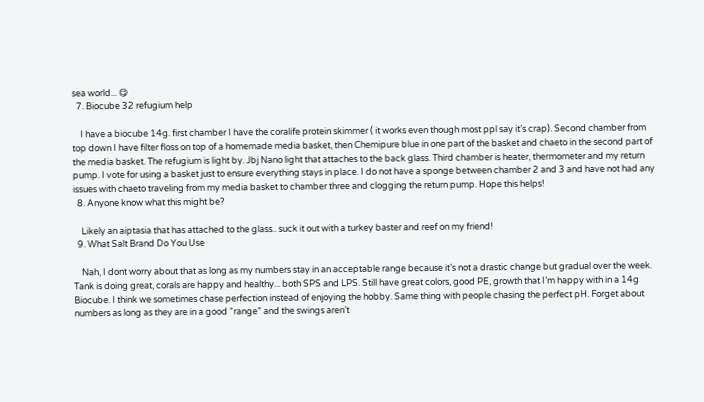sea world... 😋
  7. Biocube 32 refugium help

    I have a biocube 14g. first chamber I have the coralife protein skimmer ( it works even though most ppl say it’s crap). Second chamber from top down I have filter floss on top of a homemade media basket, then Chemipure blue in one part of the basket and chaeto in the second part of the media basket. The refugium is light by. Jbj Nano light that attaches to the back glass. Third chamber is heater, thermometer and my return pump. I vote for using a basket just to ensure everything stays in place. I do not have a sponge between chamber 2 and 3 and have not had any issues with chaeto traveling from my media basket to chamber three and clogging the return pump. Hope this helps!
  8. Anyone know what this might be?

    Likely an aiptasia that has attached to the glass.. suck it out with a turkey baster and reef on my friend!
  9. What Salt Brand Do You Use

    Nah, I dont worry about that as long as my numbers stay in an acceptable range because it’s not a drastic change but gradual over the week. Tank is doing great, corals are happy and healthy... both SPS and LPS. Still have great colors, good PE, growth that I’m happy with in a 14g Biocube. I think we sometimes chase perfection instead of enjoying the hobby. Same thing with people chasing the perfect pH. Forget about numbers as long as they are in a good “range” and the swings aren’t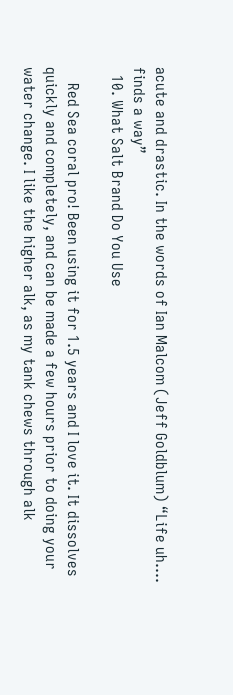acute and drastic. In the words of Ian Malcom (Jeff Goldblum) “Life uh.... finds a way”
  10. What Salt Brand Do You Use

    Red Sea coral pro! Been using it for 1.5 years and I love it. It dissolves quickly and completely, and can be made a few hours prior to doing your water change. I like the higher alk, as my tank chews through alk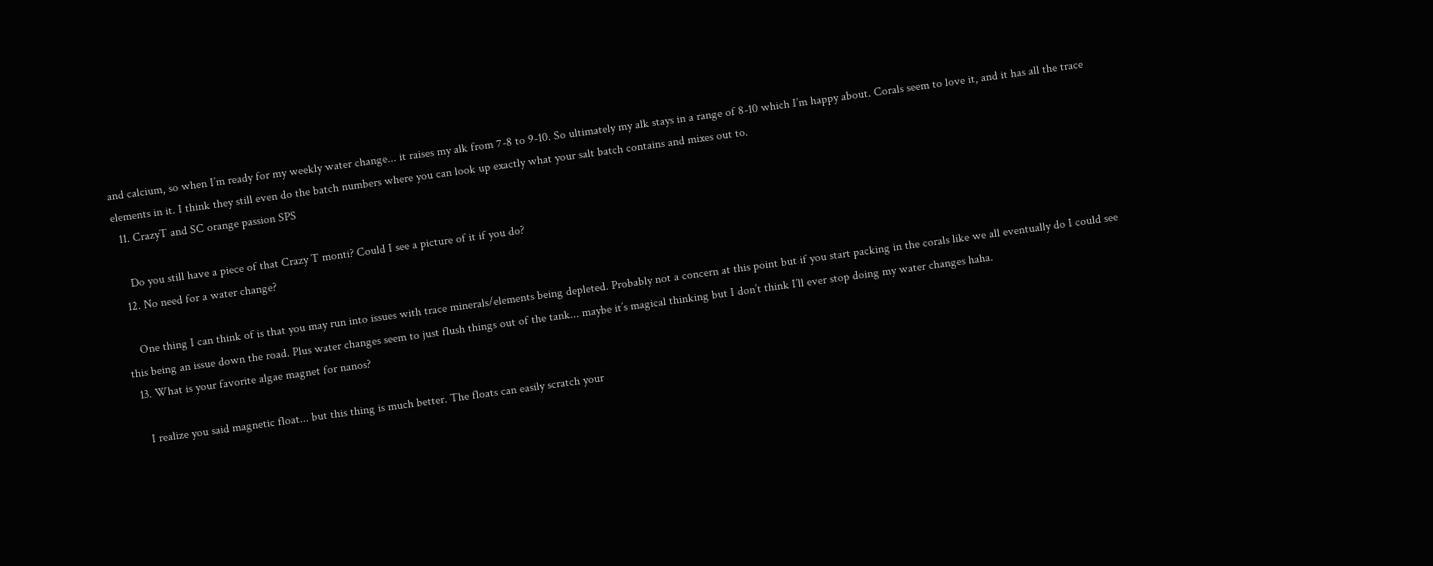and calcium, so when I’m ready for my weekly water change... it raises my alk from 7-8 to 9-10. So ultimately my alk stays in a range of 8-10 which I’m happy about. Corals seem to love it, and it has all the trace elements in it. I think they still even do the batch numbers where you can look up exactly what your salt batch contains and mixes out to.
  11. CrazyT and SC orange passion SPS

    Do you still have a piece of that Crazy T monti? Could I see a picture of it if you do?
  12. No need for a water change?

    One thing I can think of is that you may run into issues with trace minerals/elements being depleted. Probably not a concern at this point but if you start packing in the corals like we all eventually do I could see this being an issue down the road. Plus water changes seem to just flush things out of the tank... maybe it’s magical thinking but I don’t think I’ll ever stop doing my water changes haha.
  13. What is your favorite algae magnet for nanos?

    I realize you said magnetic float... but this thing is much better. The floats can easily scratch your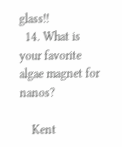glass!!
  14. What is your favorite algae magnet for nanos?

    Kent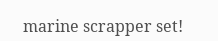marine scrapper set!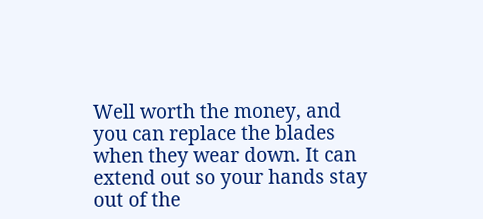Well worth the money, and you can replace the blades when they wear down. It can extend out so your hands stay out of the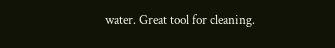water. Great tool for cleaning.